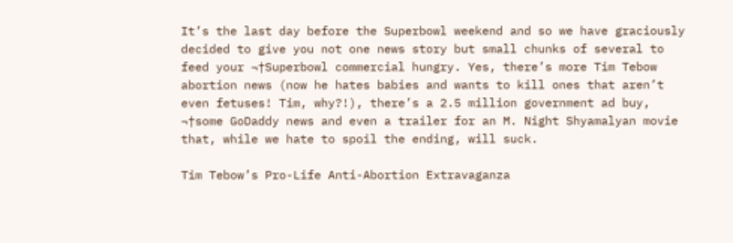It’s the last day before the Superbowl weekend and so we have graciously decided to give you not one news story but small chunks of several to feed your ¬†Superbowl commercial hungry. Yes, there’s more Tim Tebow abortion news (now he hates babies and wants to kill ones that aren’t even fetuses! Tim, why?!), there’s a 2.5 million government ad buy, ¬†some GoDaddy news and even a trailer for an M. Night Shyamalyan movie that, while we hate to spoil the ending, will suck.

Tim Tebow’s Pro-Life Anti-Abortion Extravaganza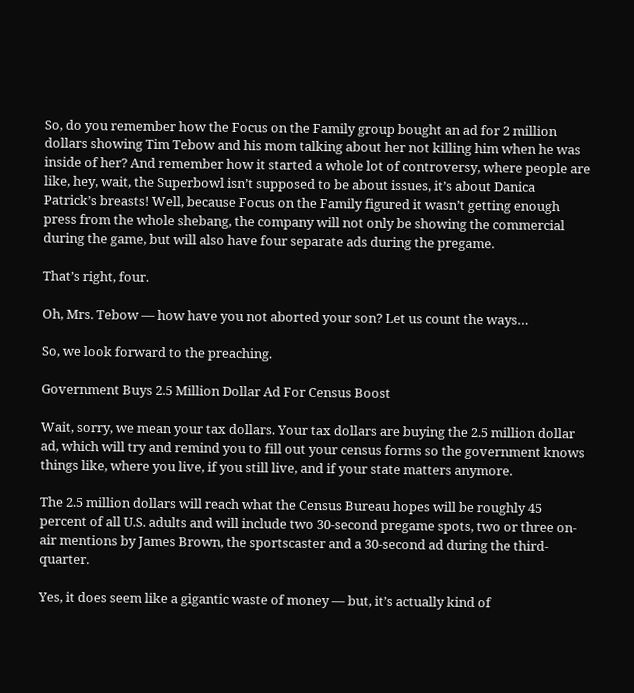So, do you remember how the Focus on the Family group bought an ad for 2 million dollars showing Tim Tebow and his mom talking about her not killing him when he was inside of her? And remember how it started a whole lot of controversy, where people are like, hey, wait, the Superbowl isn’t supposed to be about issues, it’s about Danica Patrick’s breasts! Well, because Focus on the Family figured it wasn’t getting enough press from the whole shebang, the company will not only be showing the commercial during the game, but will also have four separate ads during the pregame.

That’s right, four.

Oh, Mrs. Tebow — how have you not aborted your son? Let us count the ways…

So, we look forward to the preaching.

Government Buys 2.5 Million Dollar Ad For Census Boost

Wait, sorry, we mean your tax dollars. Your tax dollars are buying the 2.5 million dollar ad, which will try and remind you to fill out your census forms so the government knows things like, where you live, if you still live, and if your state matters anymore.

The 2.5 million dollars will reach what the Census Bureau hopes will be roughly 45 percent of all U.S. adults and will include two 30-second pregame spots, two or three on-air mentions by James Brown, the sportscaster and a 30-second ad during the third-quarter.

Yes, it does seem like a gigantic waste of money — but, it’s actually kind of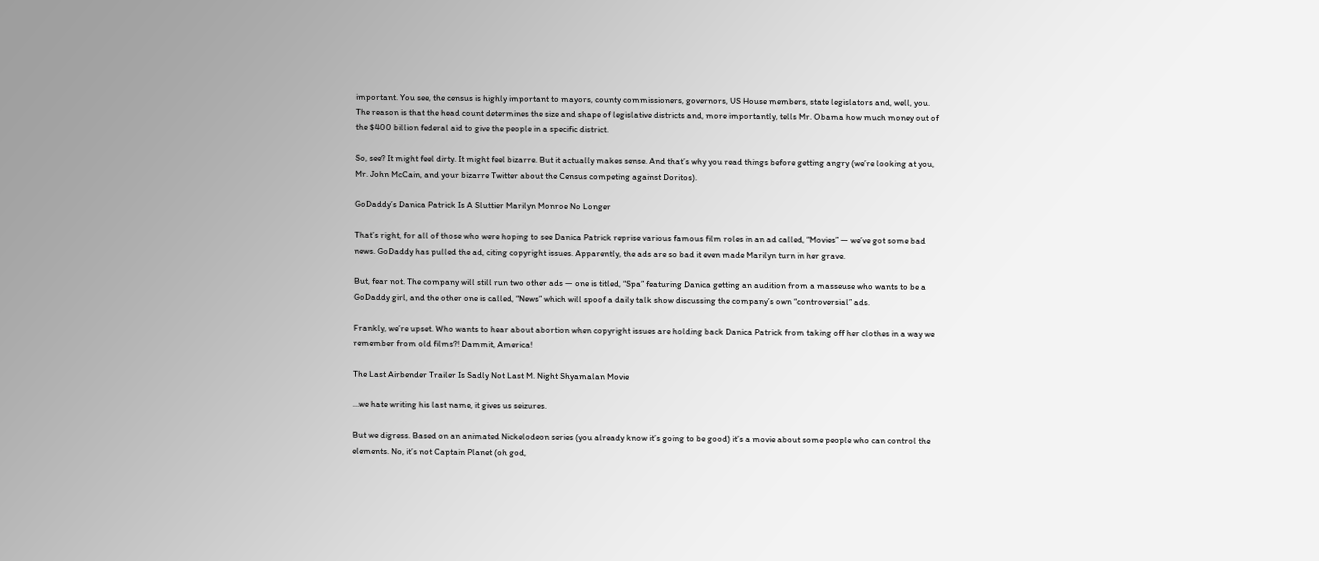important. You see, the census is highly important to mayors, county commissioners, governors, US House members, state legislators and, well, you. The reason is that the head count determines the size and shape of legislative districts and, more importantly, tells Mr. Obama how much money out of the $400 billion federal aid to give the people in a specific district.

So, see? It might feel dirty. It might feel bizarre. But it actually makes sense. And that’s why you read things before getting angry (we’re looking at you, Mr. John McCain, and your bizarre Twitter about the Census competing against Doritos).

GoDaddy’s Danica Patrick Is A Sluttier Marilyn Monroe No Longer

That’s right, for all of those who were hoping to see Danica Patrick reprise various famous film roles in an ad called, “Movies” — we’ve got some bad news. GoDaddy has pulled the ad, citing copyright issues. Apparently, the ads are so bad it even made Marilyn turn in her grave.

But, fear not. The company will still run two other ads — one is titled, “Spa” featuring Danica getting an audition from a masseuse who wants to be a GoDaddy girl, and the other one is called, “News” which will spoof a daily talk show discussing the company’s own “controversial” ads.

Frankly, we’re upset. Who wants to hear about abortion when copyright issues are holding back Danica Patrick from taking off her clothes in a way we remember from old films?! Dammit, America!

The Last Airbender Trailer Is Sadly Not Last M. Night Shyamalan Movie

…we hate writing his last name, it gives us seizures.

But we digress. Based on an animated Nickelodeon series (you already know it’s going to be good) it’s a movie about some people who can control the elements. No, it’s not Captain Planet (oh god,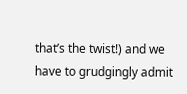that’s the twist!) and we have to grudgingly admit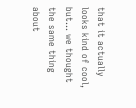that it actually looks kind of cool, but… we thought the same thing about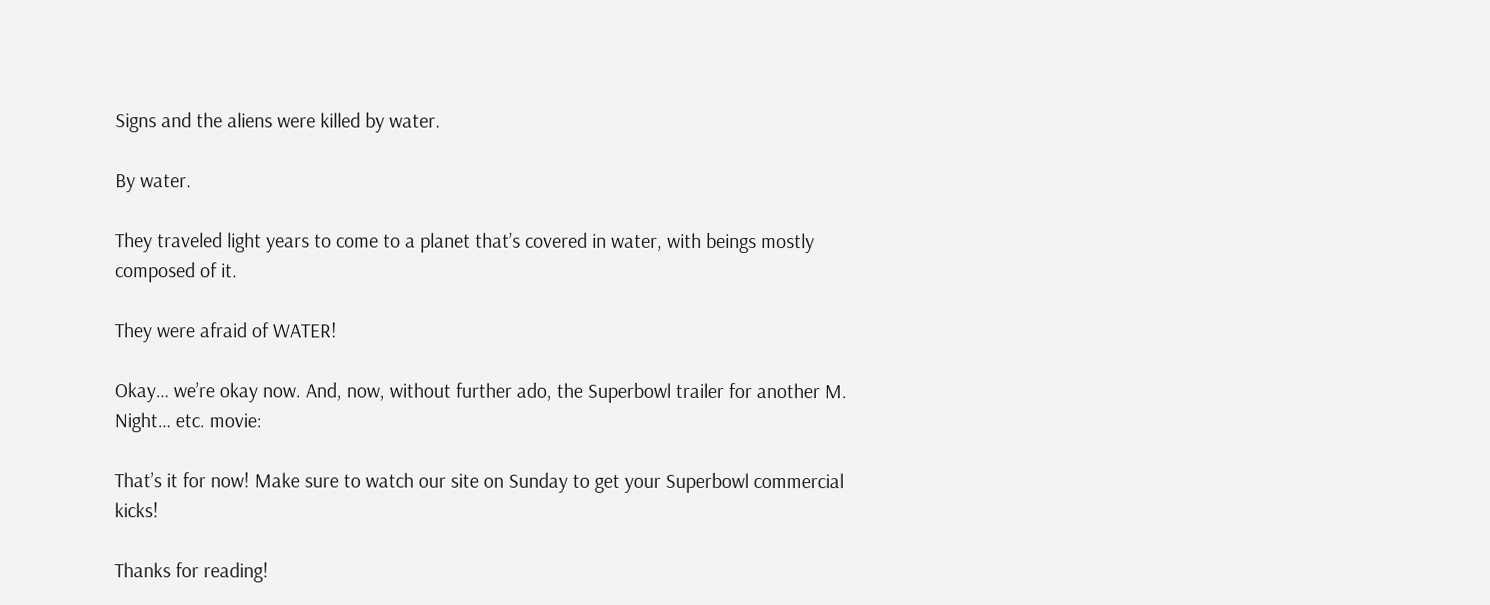Signs and the aliens were killed by water.

By water.

They traveled light years to come to a planet that’s covered in water, with beings mostly composed of it.

They were afraid of WATER!

Okay… we’re okay now. And, now, without further ado, the Superbowl trailer for another M. Night… etc. movie:

That’s it for now! Make sure to watch our site on Sunday to get your Superbowl commercial kicks!

Thanks for reading!